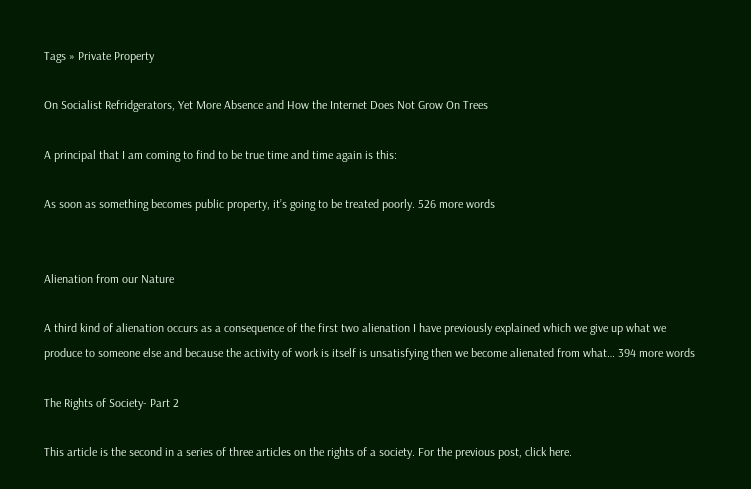Tags » Private Property

On Socialist Refridgerators, Yet More Absence and How the Internet Does Not Grow On Trees

A principal that I am coming to find to be true time and time again is this:

As soon as something becomes public property, it’s going to be treated poorly. 526 more words


Alienation from our Nature

A third kind of alienation occurs as a consequence of the first two alienation I have previously explained which we give up what we produce to someone else and because the activity of work is itself is unsatisfying then we become alienated from what… 394 more words

The Rights of Society- Part 2

This article is the second in a series of three articles on the rights of a society. For the previous post, click here.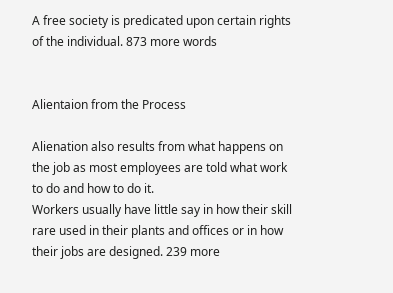A free society is predicated upon certain rights of the individual. 873 more words


Alientaion from the Process

Alienation also results from what happens on the job as most employees are told what work to do and how to do it.
Workers usually have little say in how their skill rare used in their plants and offices or in how their jobs are designed. 239 more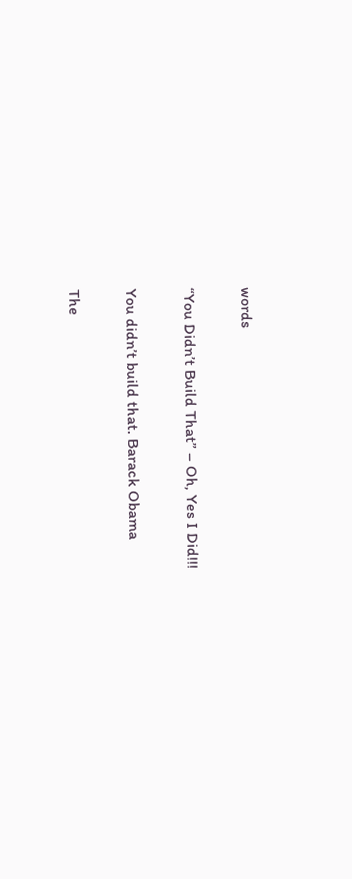words

“You Didn’t Build That” – Oh, Yes I Did!!!

You didn’t build that. Barack Obama

The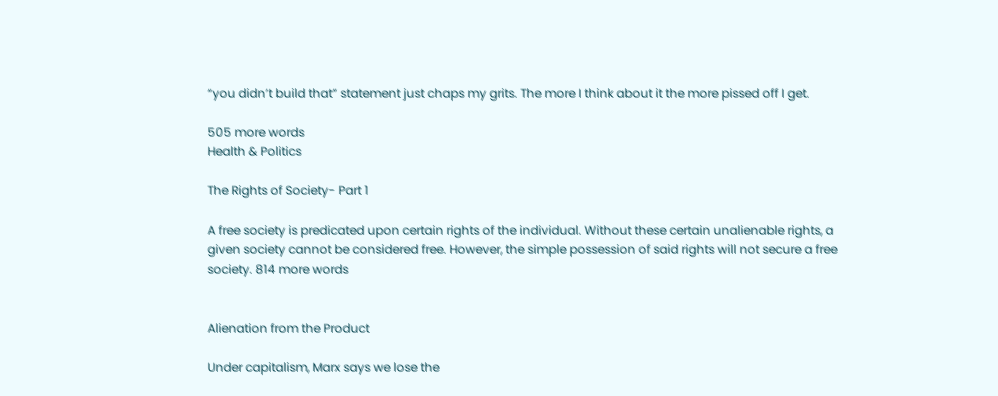“you didn’t build that” statement just chaps my grits. The more I think about it the more pissed off I get.

505 more words
Health & Politics

The Rights of Society- Part 1

A free society is predicated upon certain rights of the individual. Without these certain unalienable rights, a given society cannot be considered free. However, the simple possession of said rights will not secure a free society. 814 more words


Alienation from the Product

Under capitalism, Marx says we lose the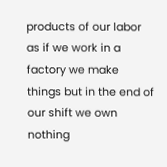products of our labor as if we work in a factory we make things but in the end of our shift we own nothing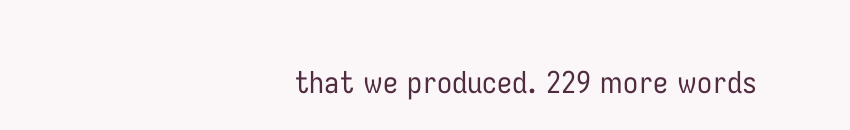that we produced. 229 more words